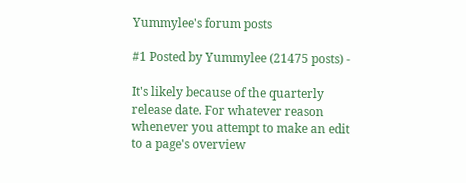Yummylee's forum posts

#1 Posted by Yummylee (21475 posts) -

It's likely because of the quarterly release date. For whatever reason whenever you attempt to make an edit to a page's overview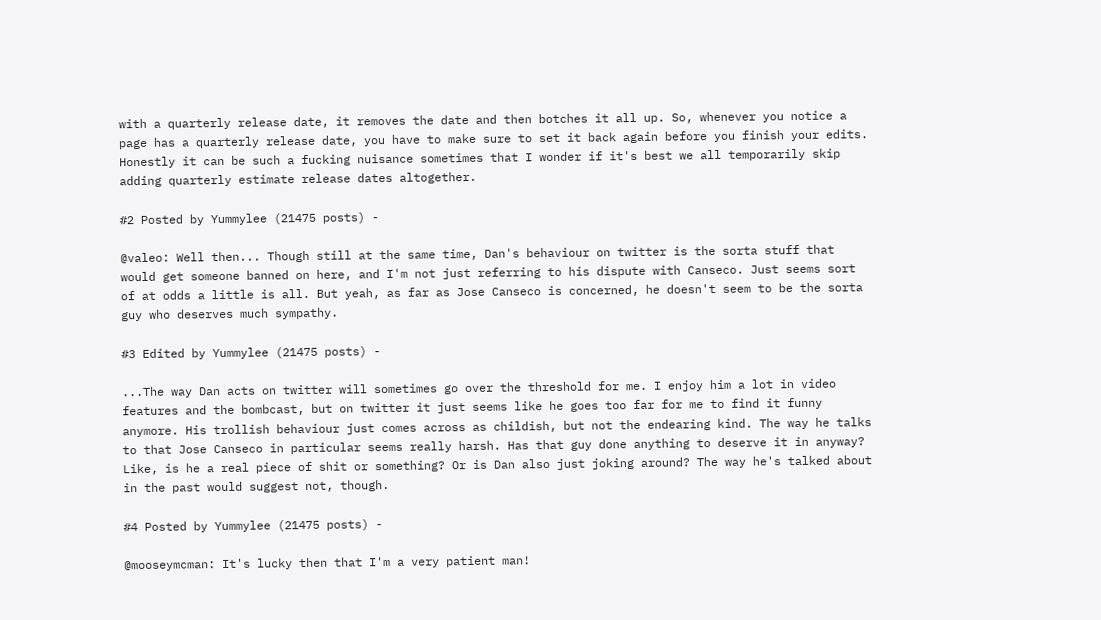with a quarterly release date, it removes the date and then botches it all up. So, whenever you notice a page has a quarterly release date, you have to make sure to set it back again before you finish your edits. Honestly it can be such a fucking nuisance sometimes that I wonder if it's best we all temporarily skip adding quarterly estimate release dates altogether.

#2 Posted by Yummylee (21475 posts) -

@valeo: Well then... Though still at the same time, Dan's behaviour on twitter is the sorta stuff that would get someone banned on here, and I'm not just referring to his dispute with Canseco. Just seems sort of at odds a little is all. But yeah, as far as Jose Canseco is concerned, he doesn't seem to be the sorta guy who deserves much sympathy.

#3 Edited by Yummylee (21475 posts) -

...The way Dan acts on twitter will sometimes go over the threshold for me. I enjoy him a lot in video features and the bombcast, but on twitter it just seems like he goes too far for me to find it funny anymore. His trollish behaviour just comes across as childish, but not the endearing kind. The way he talks to that Jose Canseco in particular seems really harsh. Has that guy done anything to deserve it in anyway? Like, is he a real piece of shit or something? Or is Dan also just joking around? The way he's talked about in the past would suggest not, though.

#4 Posted by Yummylee (21475 posts) -

@mooseymcman: It's lucky then that I'm a very patient man!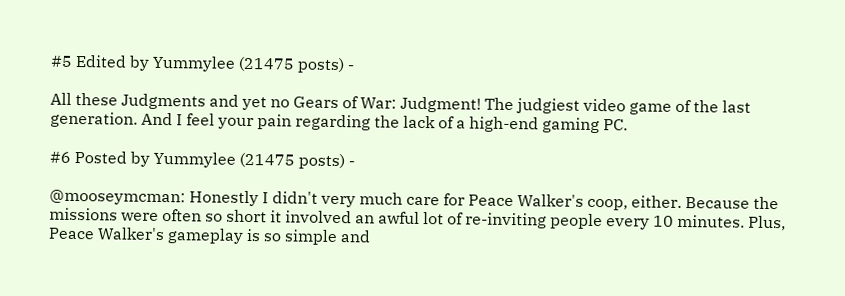#5 Edited by Yummylee (21475 posts) -

All these Judgments and yet no Gears of War: Judgment! The judgiest video game of the last generation. And I feel your pain regarding the lack of a high-end gaming PC.

#6 Posted by Yummylee (21475 posts) -

@mooseymcman: Honestly I didn't very much care for Peace Walker's coop, either. Because the missions were often so short it involved an awful lot of re-inviting people every 10 minutes. Plus, Peace Walker's gameplay is so simple and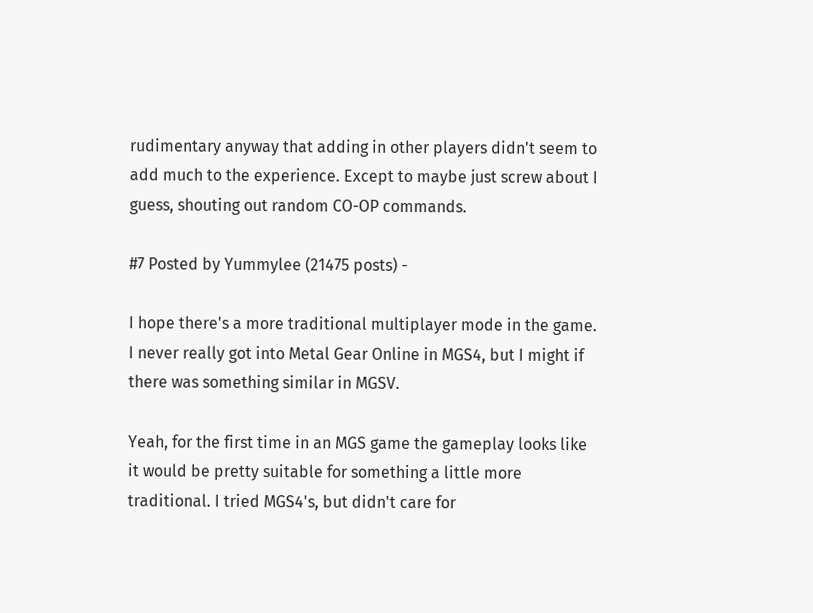rudimentary anyway that adding in other players didn't seem to add much to the experience. Except to maybe just screw about I guess, shouting out random CO-OP commands.

#7 Posted by Yummylee (21475 posts) -

I hope there's a more traditional multiplayer mode in the game. I never really got into Metal Gear Online in MGS4, but I might if there was something similar in MGSV.

Yeah, for the first time in an MGS game the gameplay looks like it would be pretty suitable for something a little more traditional. I tried MGS4's, but didn't care for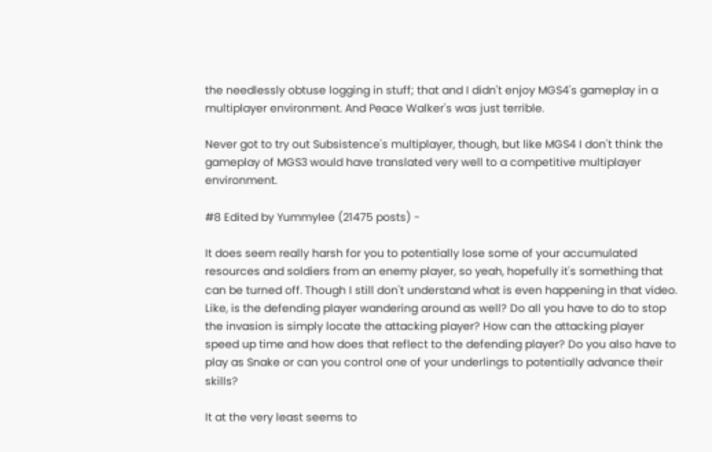the needlessly obtuse logging in stuff; that and I didn't enjoy MGS4's gameplay in a multiplayer environment. And Peace Walker's was just terrible.

Never got to try out Subsistence's multiplayer, though, but like MGS4 I don't think the gameplay of MGS3 would have translated very well to a competitive multiplayer environment.

#8 Edited by Yummylee (21475 posts) -

It does seem really harsh for you to potentially lose some of your accumulated resources and soldiers from an enemy player, so yeah, hopefully it's something that can be turned off. Though I still don't understand what is even happening in that video. Like, is the defending player wandering around as well? Do all you have to do to stop the invasion is simply locate the attacking player? How can the attacking player speed up time and how does that reflect to the defending player? Do you also have to play as Snake or can you control one of your underlings to potentially advance their skills?

It at the very least seems to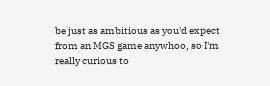be just as ambitious as you'd expect from an MGS game anywhoo, so I'm really curious to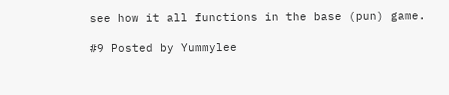see how it all functions in the base (pun) game.

#9 Posted by Yummylee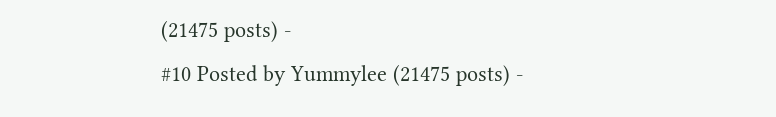(21475 posts) -
#10 Posted by Yummylee (21475 posts) -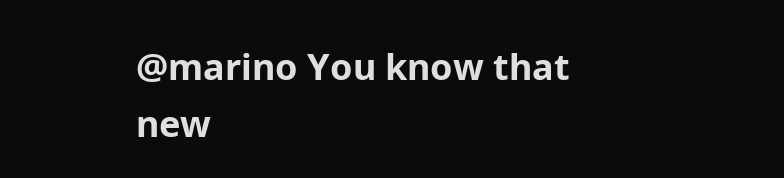@marino You know that new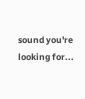sound you're looking for...